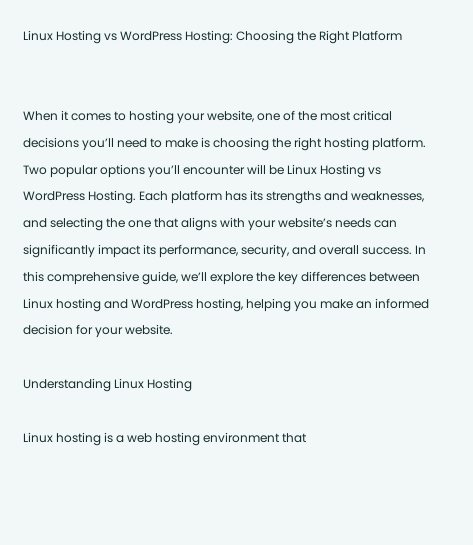Linux Hosting vs WordPress Hosting: Choosing the Right Platform


When it comes to hosting your website, one of the most critical decisions you’ll need to make is choosing the right hosting platform. Two popular options you’ll encounter will be Linux Hosting vs WordPress Hosting. Each platform has its strengths and weaknesses, and selecting the one that aligns with your website’s needs can significantly impact its performance, security, and overall success. In this comprehensive guide, we’ll explore the key differences between Linux hosting and WordPress hosting, helping you make an informed decision for your website.

Understanding Linux Hosting

Linux hosting is a web hosting environment that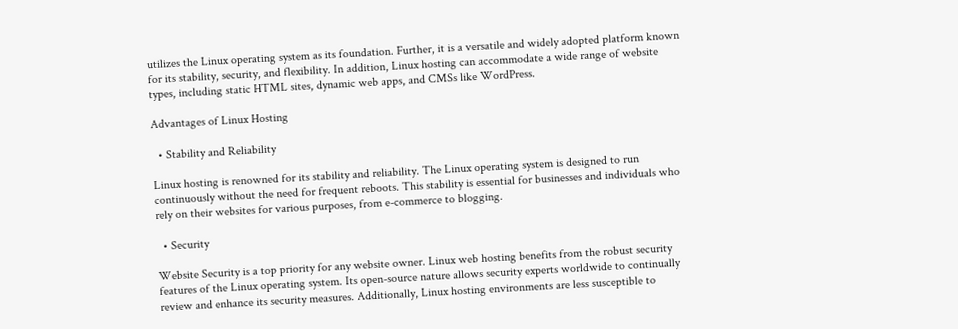utilizes the Linux operating system as its foundation. Further, it is a versatile and widely adopted platform known for its stability, security, and flexibility. In addition, Linux hosting can accommodate a wide range of website types, including static HTML sites, dynamic web apps, and CMSs like WordPress.

Advantages of Linux Hosting

  • Stability and Reliability

Linux hosting is renowned for its stability and reliability. The Linux operating system is designed to run continuously without the need for frequent reboots. This stability is essential for businesses and individuals who rely on their websites for various purposes, from e-commerce to blogging.

  • Security

Website Security is a top priority for any website owner. Linux web hosting benefits from the robust security features of the Linux operating system. Its open-source nature allows security experts worldwide to continually review and enhance its security measures. Additionally, Linux hosting environments are less susceptible to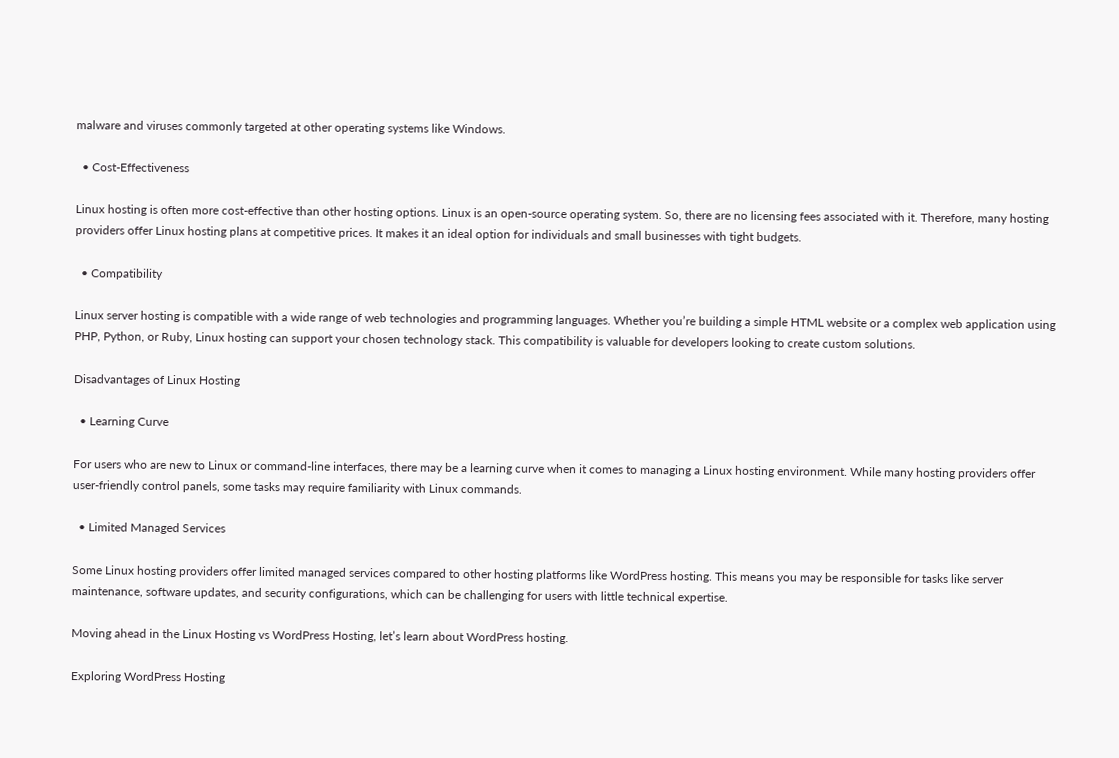malware and viruses commonly targeted at other operating systems like Windows.

  • Cost-Effectiveness

Linux hosting is often more cost-effective than other hosting options. Linux is an open-source operating system. So, there are no licensing fees associated with it. Therefore, many hosting providers offer Linux hosting plans at competitive prices. It makes it an ideal option for individuals and small businesses with tight budgets.

  • Compatibility

Linux server hosting is compatible with a wide range of web technologies and programming languages. Whether you’re building a simple HTML website or a complex web application using PHP, Python, or Ruby, Linux hosting can support your chosen technology stack. This compatibility is valuable for developers looking to create custom solutions.

Disadvantages of Linux Hosting

  • Learning Curve

For users who are new to Linux or command-line interfaces, there may be a learning curve when it comes to managing a Linux hosting environment. While many hosting providers offer user-friendly control panels, some tasks may require familiarity with Linux commands.

  • Limited Managed Services

Some Linux hosting providers offer limited managed services compared to other hosting platforms like WordPress hosting. This means you may be responsible for tasks like server maintenance, software updates, and security configurations, which can be challenging for users with little technical expertise.

Moving ahead in the Linux Hosting vs WordPress Hosting, let’s learn about WordPress hosting.

Exploring WordPress Hosting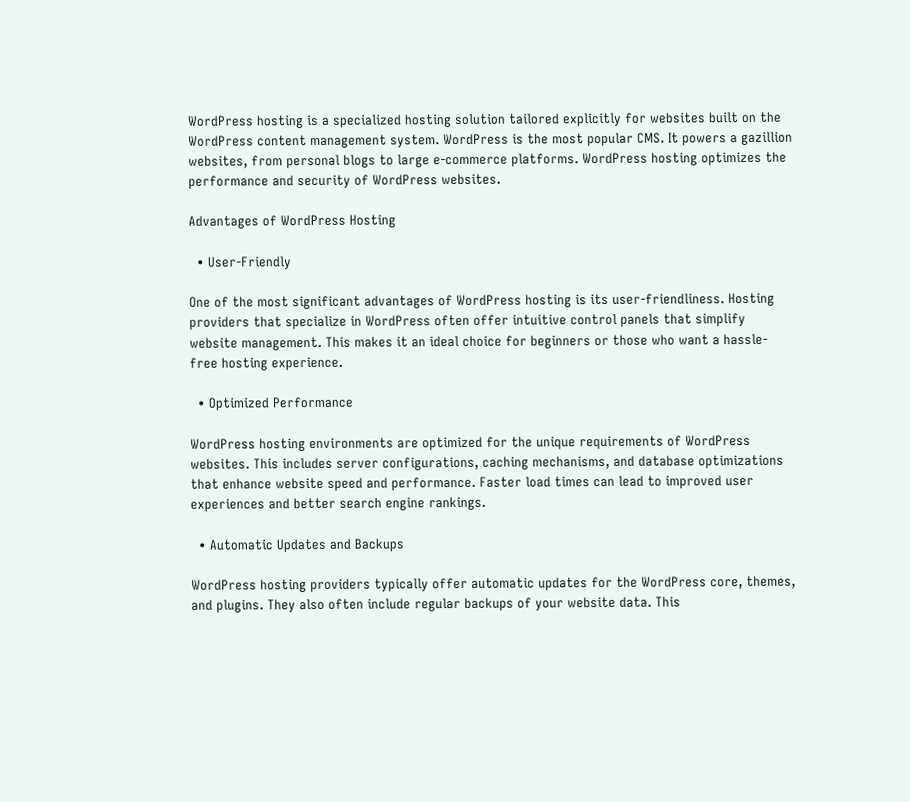WordPress hosting is a specialized hosting solution tailored explicitly for websites built on the WordPress content management system. WordPress is the most popular CMS. It powers a gazillion websites, from personal blogs to large e-commerce platforms. WordPress hosting optimizes the performance and security of WordPress websites.

Advantages of WordPress Hosting

  • User-Friendly

One of the most significant advantages of WordPress hosting is its user-friendliness. Hosting providers that specialize in WordPress often offer intuitive control panels that simplify website management. This makes it an ideal choice for beginners or those who want a hassle-free hosting experience.

  • Optimized Performance

WordPress hosting environments are optimized for the unique requirements of WordPress websites. This includes server configurations, caching mechanisms, and database optimizations that enhance website speed and performance. Faster load times can lead to improved user experiences and better search engine rankings.

  • Automatic Updates and Backups

WordPress hosting providers typically offer automatic updates for the WordPress core, themes, and plugins. They also often include regular backups of your website data. This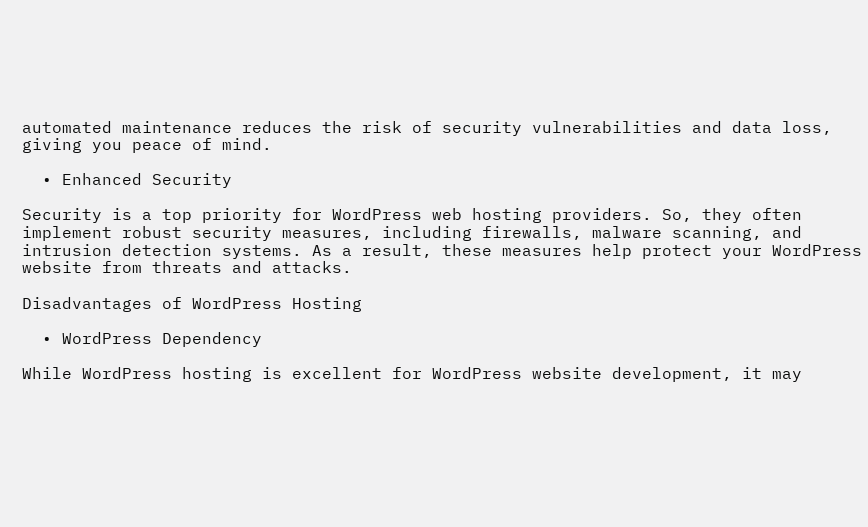automated maintenance reduces the risk of security vulnerabilities and data loss, giving you peace of mind.

  • Enhanced Security

Security is a top priority for WordPress web hosting providers. So, they often implement robust security measures, including firewalls, malware scanning, and intrusion detection systems. As a result, these measures help protect your WordPress website from threats and attacks.

Disadvantages of WordPress Hosting

  • WordPress Dependency

While WordPress hosting is excellent for WordPress website development, it may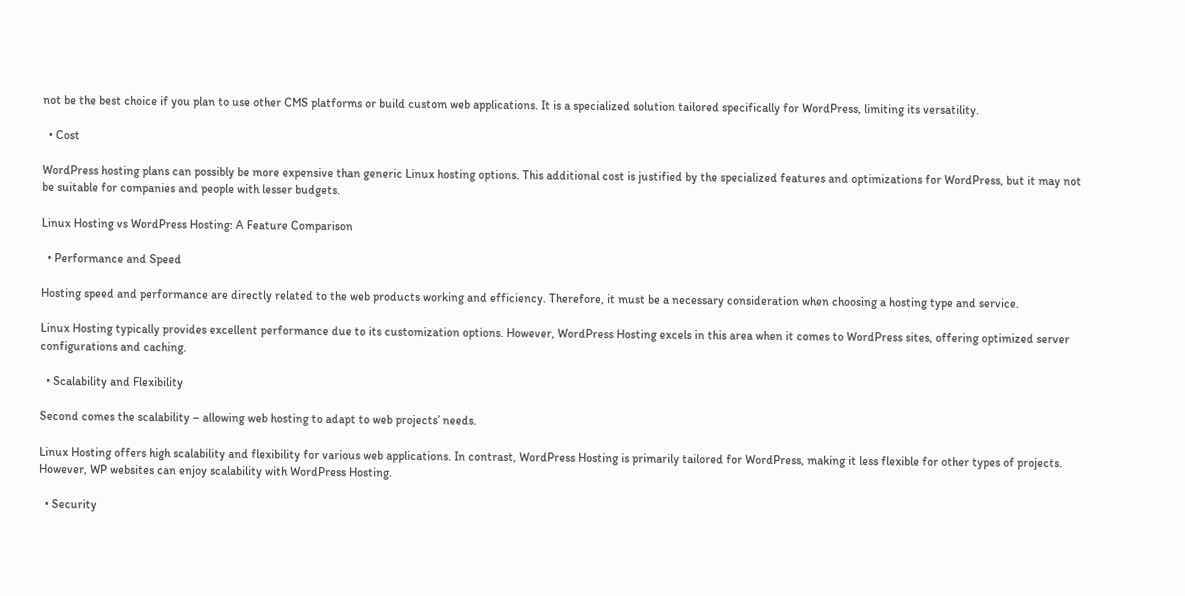not be the best choice if you plan to use other CMS platforms or build custom web applications. It is a specialized solution tailored specifically for WordPress, limiting its versatility.

  • Cost

WordPress hosting plans can possibly be more expensive than generic Linux hosting options. This additional cost is justified by the specialized features and optimizations for WordPress, but it may not be suitable for companies and people with lesser budgets.

Linux Hosting vs WordPress Hosting: A Feature Comparison

  • Performance and Speed

Hosting speed and performance are directly related to the web products working and efficiency. Therefore, it must be a necessary consideration when choosing a hosting type and service.

Linux Hosting typically provides excellent performance due to its customization options. However, WordPress Hosting excels in this area when it comes to WordPress sites, offering optimized server configurations and caching.

  • Scalability and Flexibility

Second comes the scalability – allowing web hosting to adapt to web projects’ needs.

Linux Hosting offers high scalability and flexibility for various web applications. In contrast, WordPress Hosting is primarily tailored for WordPress, making it less flexible for other types of projects. However, WP websites can enjoy scalability with WordPress Hosting.

  • Security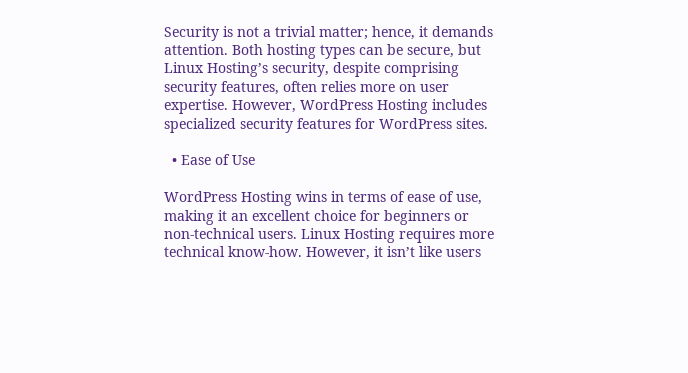Security is not a trivial matter; hence, it demands attention. Both hosting types can be secure, but Linux Hosting’s security, despite comprising security features, often relies more on user expertise. However, WordPress Hosting includes specialized security features for WordPress sites.

  • Ease of Use

WordPress Hosting wins in terms of ease of use, making it an excellent choice for beginners or non-technical users. Linux Hosting requires more technical know-how. However, it isn’t like users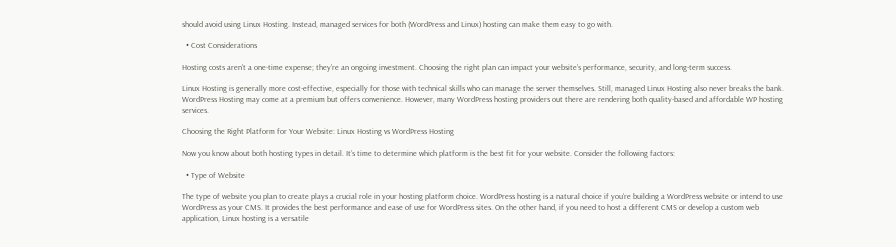should avoid using Linux Hosting. Instead, managed services for both (WordPress and Linux) hosting can make them easy to go with.

  • Cost Considerations

Hosting costs aren’t a one-time expense; they’re an ongoing investment. Choosing the right plan can impact your website’s performance, security, and long-term success.

Linux Hosting is generally more cost-effective, especially for those with technical skills who can manage the server themselves. Still, managed Linux Hosting also never breaks the bank. WordPress Hosting may come at a premium but offers convenience. However, many WordPress hosting providers out there are rendering both quality-based and affordable WP hosting services.

Choosing the Right Platform for Your Website: Linux Hosting vs WordPress Hosting

Now you know about both hosting types in detail. It’s time to determine which platform is the best fit for your website. Consider the following factors:

  • Type of Website

The type of website you plan to create plays a crucial role in your hosting platform choice. WordPress hosting is a natural choice if you’re building a WordPress website or intend to use WordPress as your CMS. It provides the best performance and ease of use for WordPress sites. On the other hand, if you need to host a different CMS or develop a custom web application, Linux hosting is a versatile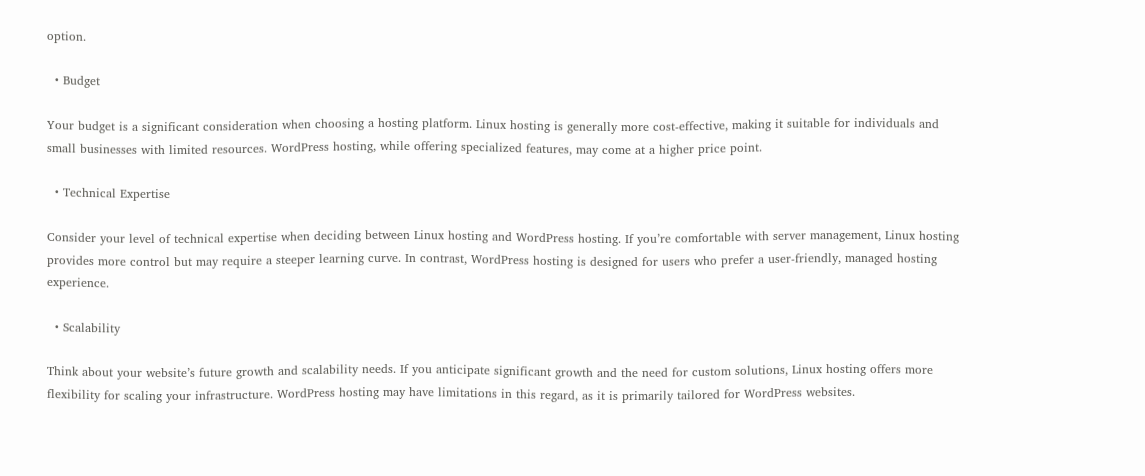option.

  • Budget

Your budget is a significant consideration when choosing a hosting platform. Linux hosting is generally more cost-effective, making it suitable for individuals and small businesses with limited resources. WordPress hosting, while offering specialized features, may come at a higher price point.

  • Technical Expertise

Consider your level of technical expertise when deciding between Linux hosting and WordPress hosting. If you’re comfortable with server management, Linux hosting provides more control but may require a steeper learning curve. In contrast, WordPress hosting is designed for users who prefer a user-friendly, managed hosting experience.

  • Scalability

Think about your website’s future growth and scalability needs. If you anticipate significant growth and the need for custom solutions, Linux hosting offers more flexibility for scaling your infrastructure. WordPress hosting may have limitations in this regard, as it is primarily tailored for WordPress websites.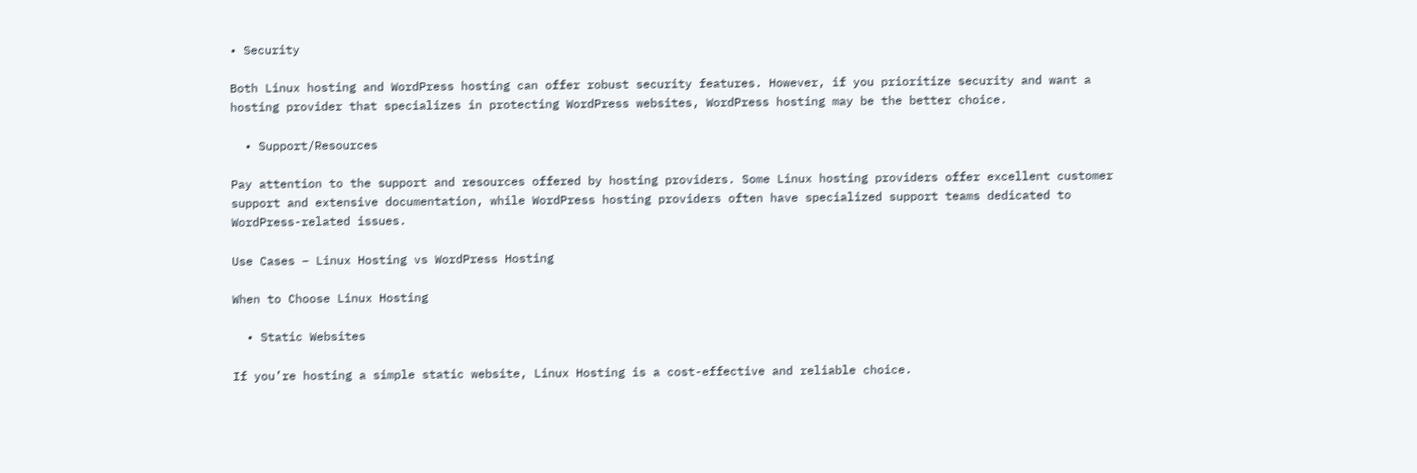• Security

Both Linux hosting and WordPress hosting can offer robust security features. However, if you prioritize security and want a hosting provider that specializes in protecting WordPress websites, WordPress hosting may be the better choice.

  • Support/Resources

Pay attention to the support and resources offered by hosting providers. Some Linux hosting providers offer excellent customer support and extensive documentation, while WordPress hosting providers often have specialized support teams dedicated to WordPress-related issues.

Use Cases – Linux Hosting vs WordPress Hosting

When to Choose Linux Hosting

  • Static Websites

If you’re hosting a simple static website, Linux Hosting is a cost-effective and reliable choice.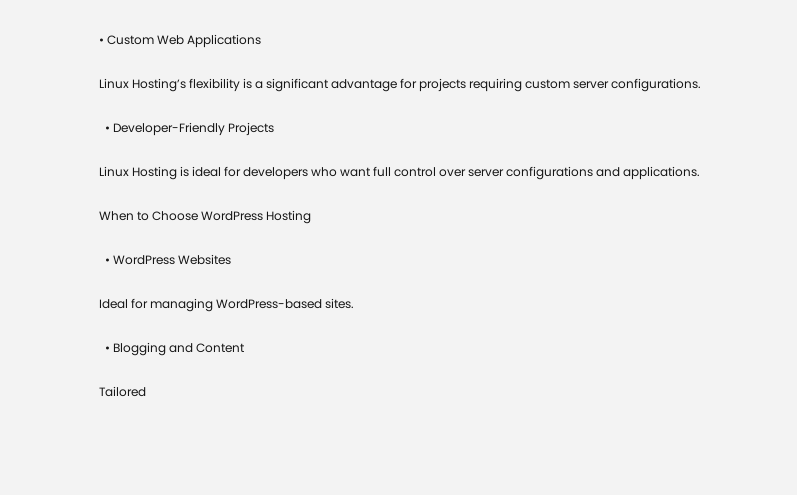• Custom Web Applications

Linux Hosting’s flexibility is a significant advantage for projects requiring custom server configurations.

  • Developer-Friendly Projects

Linux Hosting is ideal for developers who want full control over server configurations and applications.

When to Choose WordPress Hosting

  • WordPress Websites

Ideal for managing WordPress-based sites.

  • Blogging and Content

Tailored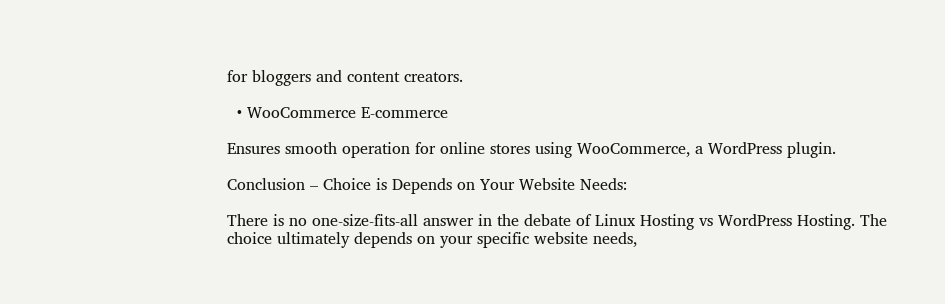for bloggers and content creators.

  • WooCommerce E-commerce

Ensures smooth operation for online stores using WooCommerce, a WordPress plugin.

Conclusion – Choice is Depends on Your Website Needs:

There is no one-size-fits-all answer in the debate of Linux Hosting vs WordPress Hosting. The choice ultimately depends on your specific website needs,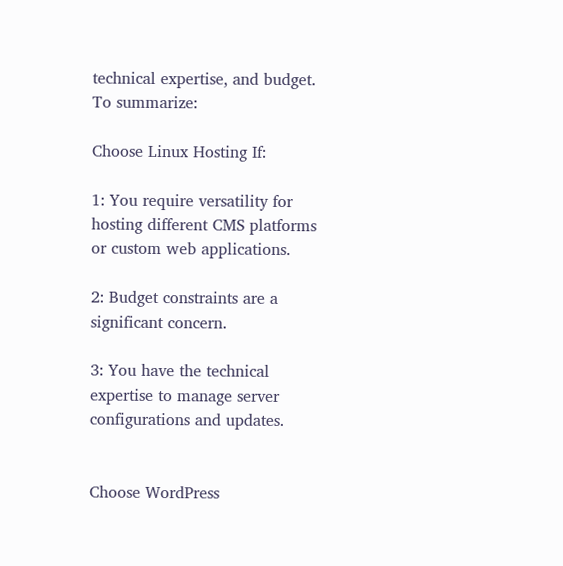technical expertise, and budget. To summarize:

Choose Linux Hosting If:

1: You require versatility for hosting different CMS platforms or custom web applications.

2: Budget constraints are a significant concern.

3: You have the technical expertise to manage server configurations and updates.


Choose WordPress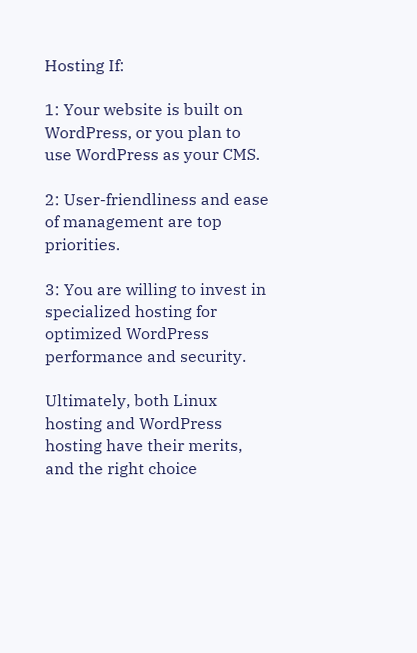Hosting If:

1: Your website is built on WordPress, or you plan to use WordPress as your CMS.

2: User-friendliness and ease of management are top priorities.

3: You are willing to invest in specialized hosting for optimized WordPress performance and security.

Ultimately, both Linux hosting and WordPress hosting have their merits, and the right choice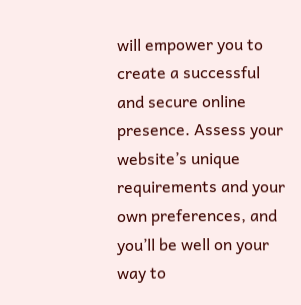will empower you to create a successful and secure online presence. Assess your website’s unique requirements and your own preferences, and you’ll be well on your way to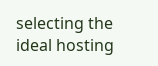selecting the ideal hosting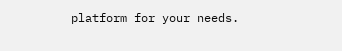platform for your needs.